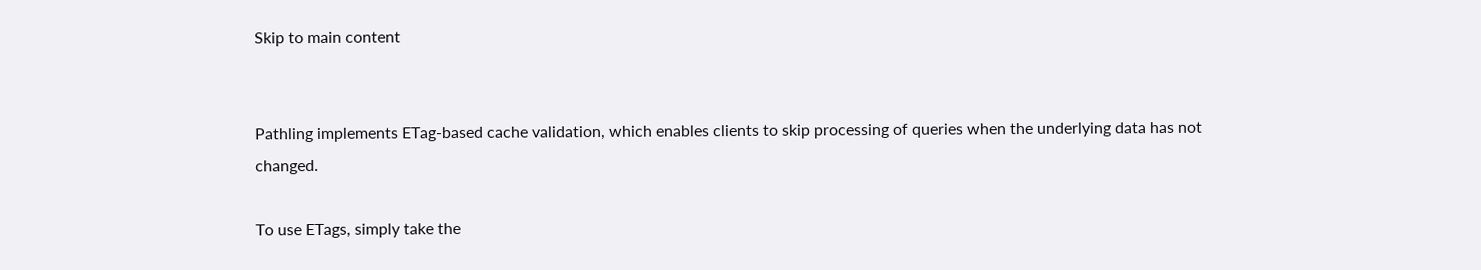Skip to main content


Pathling implements ETag-based cache validation, which enables clients to skip processing of queries when the underlying data has not changed.

To use ETags, simply take the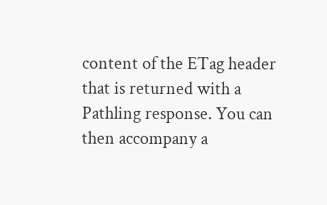content of the ETag header that is returned with a Pathling response. You can then accompany a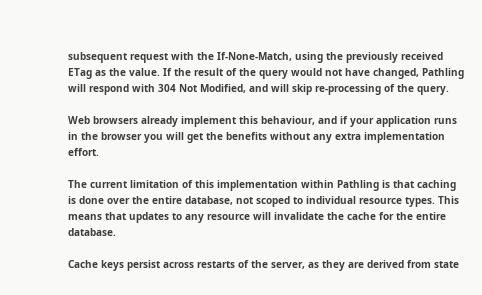subsequent request with the If-None-Match, using the previously received ETag as the value. If the result of the query would not have changed, Pathling will respond with 304 Not Modified, and will skip re-processing of the query.

Web browsers already implement this behaviour, and if your application runs in the browser you will get the benefits without any extra implementation effort.

The current limitation of this implementation within Pathling is that caching is done over the entire database, not scoped to individual resource types. This means that updates to any resource will invalidate the cache for the entire database.

Cache keys persist across restarts of the server, as they are derived from state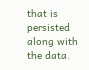that is persisted along with the data.